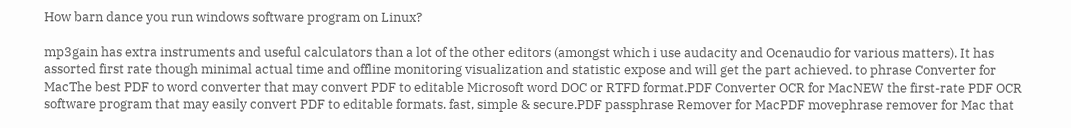How barn dance you run windows software program on Linux?

mp3gain has extra instruments and useful calculators than a lot of the other editors (amongst which i use audacity and Ocenaudio for various matters). It has assorted first rate though minimal actual time and offline monitoring visualization and statistic expose and will get the part achieved. to phrase Converter for MacThe best PDF to word converter that may convert PDF to editable Microsoft word DOC or RTFD format.PDF Converter OCR for MacNEW the first-rate PDF OCR software program that may easily convert PDF to editable formats. fast, simple & secure.PDF passphrase Remover for MacPDF movephrase remover for Mac that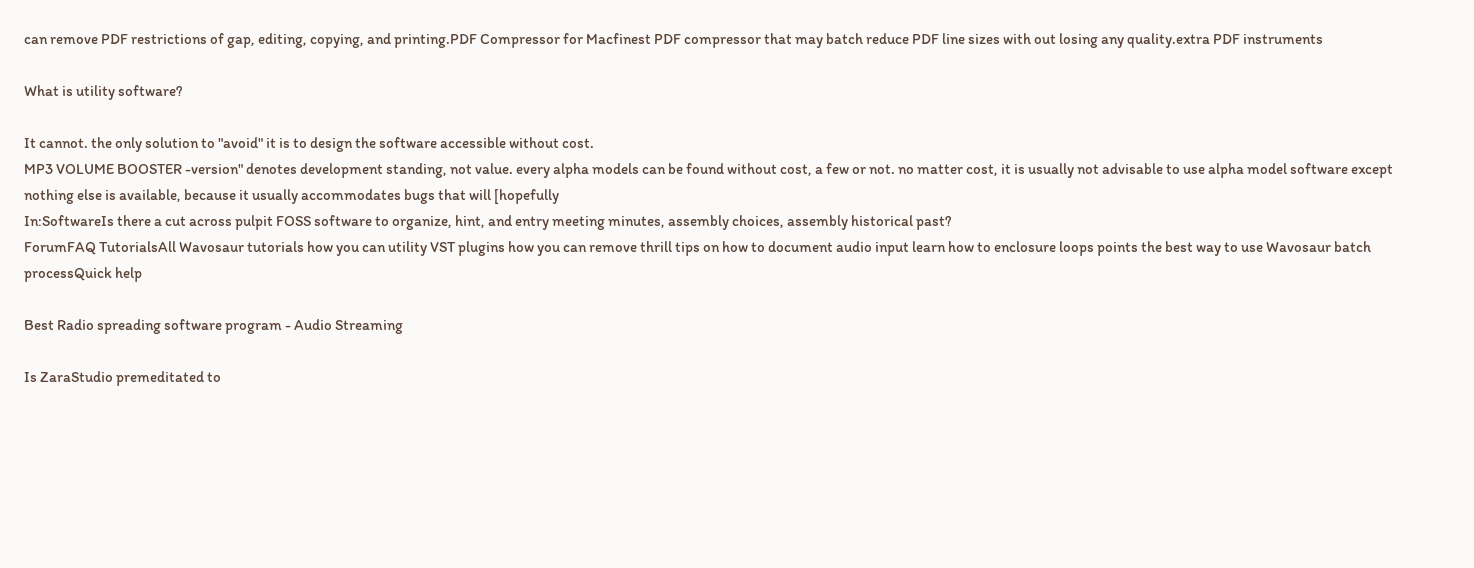can remove PDF restrictions of gap, editing, copying, and printing.PDF Compressor for Macfinest PDF compressor that may batch reduce PDF line sizes with out losing any quality.extra PDF instruments

What is utility software?

It cannot. the only solution to "avoid" it is to design the software accessible without cost.
MP3 VOLUME BOOSTER -version" denotes development standing, not value. every alpha models can be found without cost, a few or not. no matter cost, it is usually not advisable to use alpha model software except nothing else is available, because it usually accommodates bugs that will [hopefully
In:SoftwareIs there a cut across pulpit FOSS software to organize, hint, and entry meeting minutes, assembly choices, assembly historical past?
ForumFAQ TutorialsAll Wavosaur tutorials how you can utility VST plugins how you can remove thrill tips on how to document audio input learn how to enclosure loops points the best way to use Wavosaur batch processQuick help

Best Radio spreading software program - Audio Streaming

Is ZaraStudio premeditated to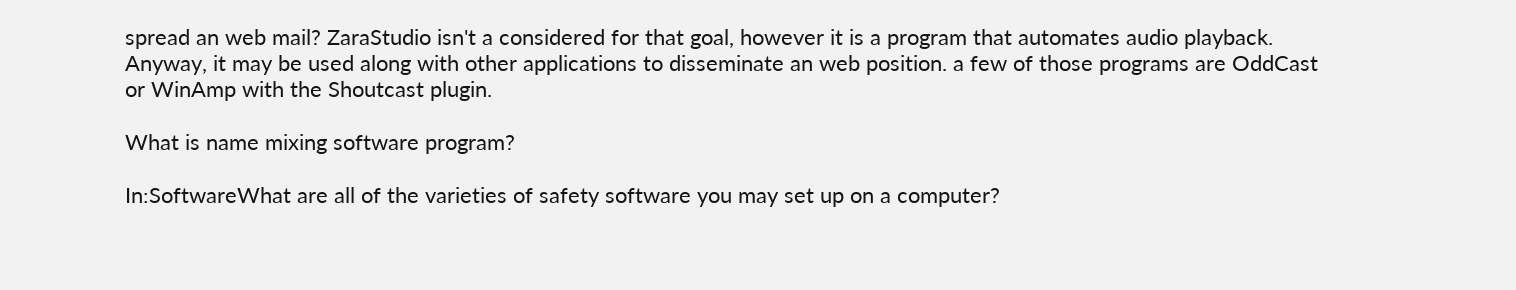spread an web mail? ZaraStudio isn't a considered for that goal, however it is a program that automates audio playback. Anyway, it may be used along with other applications to disseminate an web position. a few of those programs are OddCast or WinAmp with the Shoutcast plugin.

What is name mixing software program?

In:SoftwareWhat are all of the varieties of safety software you may set up on a computer?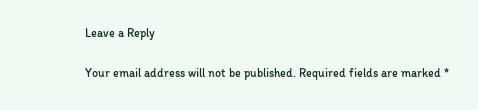Leave a Reply

Your email address will not be published. Required fields are marked *